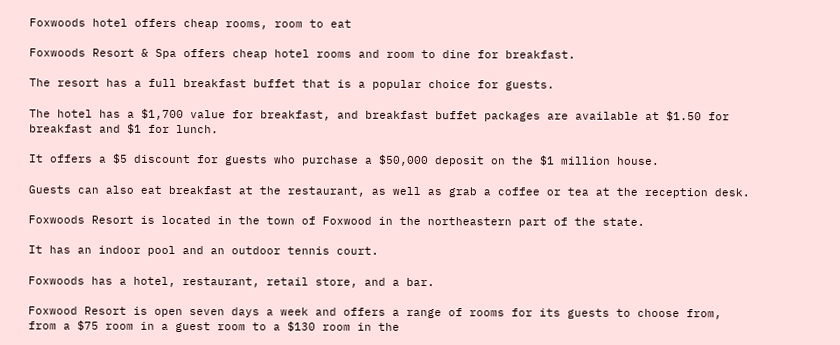Foxwoods hotel offers cheap rooms, room to eat

Foxwoods Resort & Spa offers cheap hotel rooms and room to dine for breakfast.

The resort has a full breakfast buffet that is a popular choice for guests.

The hotel has a $1,700 value for breakfast, and breakfast buffet packages are available at $1.50 for breakfast and $1 for lunch.

It offers a $5 discount for guests who purchase a $50,000 deposit on the $1 million house.

Guests can also eat breakfast at the restaurant, as well as grab a coffee or tea at the reception desk.

Foxwoods Resort is located in the town of Foxwood in the northeastern part of the state.

It has an indoor pool and an outdoor tennis court.

Foxwoods has a hotel, restaurant, retail store, and a bar.

Foxwood Resort is open seven days a week and offers a range of rooms for its guests to choose from, from a $75 room in a guest room to a $130 room in the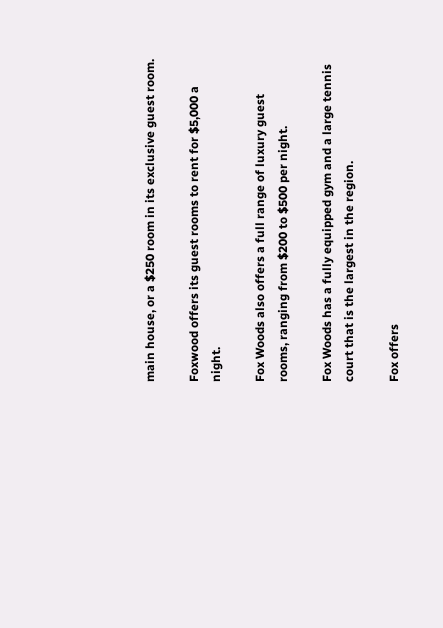main house, or a $250 room in its exclusive guest room.

Foxwood offers its guest rooms to rent for $5,000 a night.

Fox Woods also offers a full range of luxury guest rooms, ranging from $200 to $500 per night.

Fox Woods has a fully equipped gym and a large tennis court that is the largest in the region.

Fox offers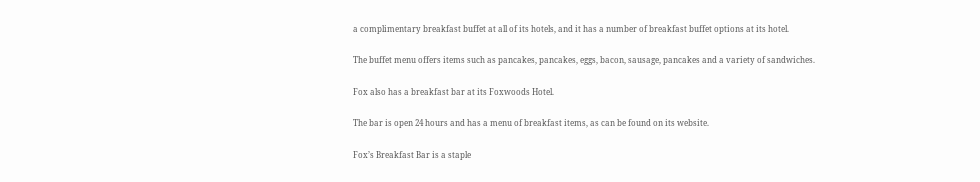a complimentary breakfast buffet at all of its hotels, and it has a number of breakfast buffet options at its hotel.

The buffet menu offers items such as pancakes, pancakes, eggs, bacon, sausage, pancakes and a variety of sandwiches.

Fox also has a breakfast bar at its Foxwoods Hotel.

The bar is open 24 hours and has a menu of breakfast items, as can be found on its website.

Fox’s Breakfast Bar is a staple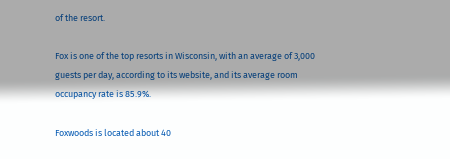of the resort.

Fox is one of the top resorts in Wisconsin, with an average of 3,000 guests per day, according to its website, and its average room occupancy rate is 85.9%.

Foxwoods is located about 40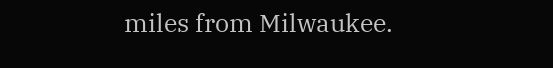miles from Milwaukee.